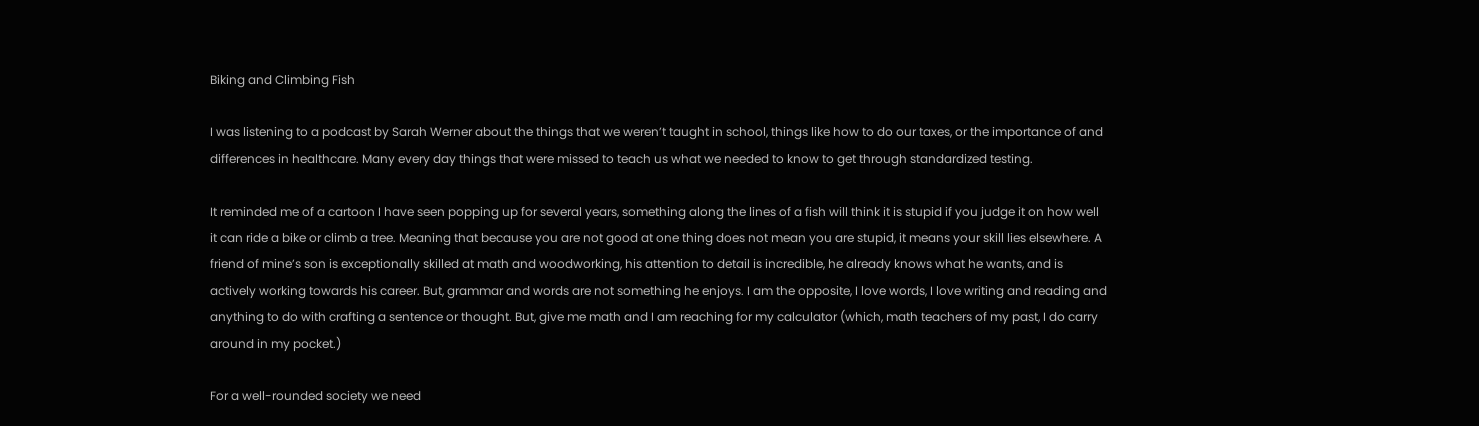Biking and Climbing Fish

I was listening to a podcast by Sarah Werner about the things that we weren’t taught in school, things like how to do our taxes, or the importance of and differences in healthcare. Many every day things that were missed to teach us what we needed to know to get through standardized testing.

It reminded me of a cartoon I have seen popping up for several years, something along the lines of a fish will think it is stupid if you judge it on how well it can ride a bike or climb a tree. Meaning that because you are not good at one thing does not mean you are stupid, it means your skill lies elsewhere. A friend of mine’s son is exceptionally skilled at math and woodworking, his attention to detail is incredible, he already knows what he wants, and is actively working towards his career. But, grammar and words are not something he enjoys. I am the opposite, I love words, I love writing and reading and anything to do with crafting a sentence or thought. But, give me math and I am reaching for my calculator (which, math teachers of my past, I do carry around in my pocket.)

For a well-rounded society we need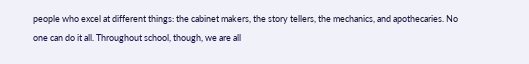people who excel at different things: the cabinet makers, the story tellers, the mechanics, and apothecaries. No one can do it all. Throughout school, though, we are all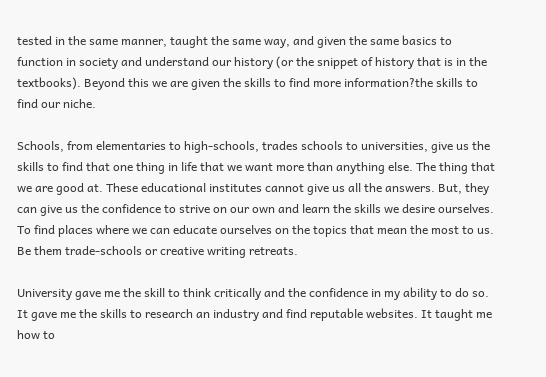tested in the same manner, taught the same way, and given the same basics to function in society and understand our history (or the snippet of history that is in the textbooks). Beyond this we are given the skills to find more information?the skills to find our niche.

Schools, from elementaries to high-schools, trades schools to universities, give us the skills to find that one thing in life that we want more than anything else. The thing that we are good at. These educational institutes cannot give us all the answers. But, they can give us the confidence to strive on our own and learn the skills we desire ourselves. To find places where we can educate ourselves on the topics that mean the most to us. Be them trade-schools or creative writing retreats.

University gave me the skill to think critically and the confidence in my ability to do so. It gave me the skills to research an industry and find reputable websites. It taught me how to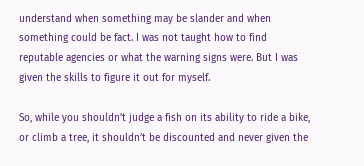understand when something may be slander and when something could be fact. I was not taught how to find reputable agencies or what the warning signs were. But I was given the skills to figure it out for myself.

So, while you shouldn’t judge a fish on its ability to ride a bike, or climb a tree, it shouldn’t be discounted and never given the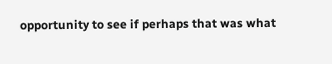opportunity to see if perhaps that was what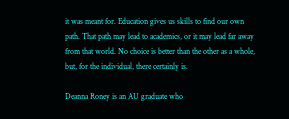it was meant for. Education gives us skills to find our own path. That path may lead to academics, or it may lead far away from that world. No choice is better than the other as a whole, but, for the individual, there certainly is.

Deanna Roney is an AU graduate who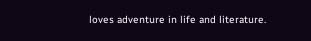loves adventure in life and literature.